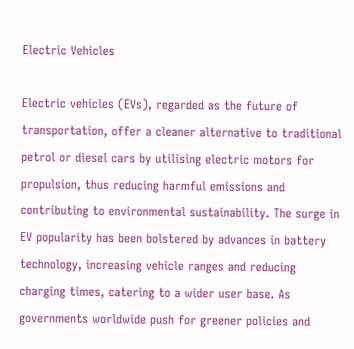Electric Vehicles

Electric vehicles (EVs), regarded as the future of transportation, offer a cleaner alternative to traditional petrol or diesel cars by utilising electric motors for propulsion, thus reducing harmful emissions and contributing to environmental sustainability. The surge in EV popularity has been bolstered by advances in battery technology, increasing vehicle ranges and reducing charging times, catering to a wider user base. As governments worldwide push for greener policies and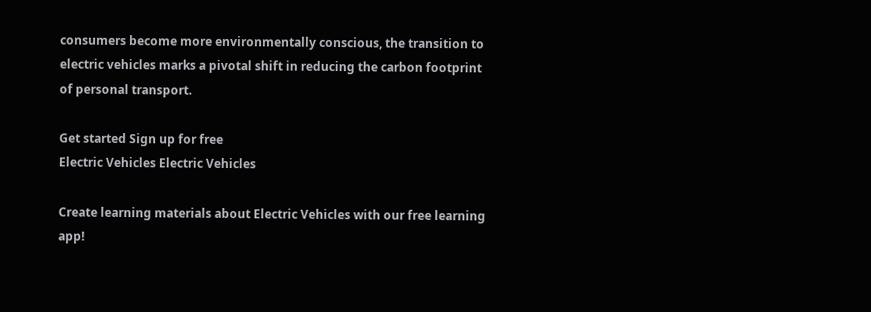consumers become more environmentally conscious, the transition to electric vehicles marks a pivotal shift in reducing the carbon footprint of personal transport.

Get started Sign up for free
Electric Vehicles Electric Vehicles

Create learning materials about Electric Vehicles with our free learning app!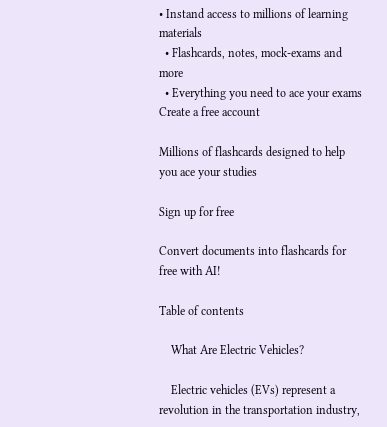• Instand access to millions of learning materials
  • Flashcards, notes, mock-exams and more
  • Everything you need to ace your exams
Create a free account

Millions of flashcards designed to help you ace your studies

Sign up for free

Convert documents into flashcards for free with AI!

Table of contents

    What Are Electric Vehicles?

    Electric vehicles (EVs) represent a revolution in the transportation industry,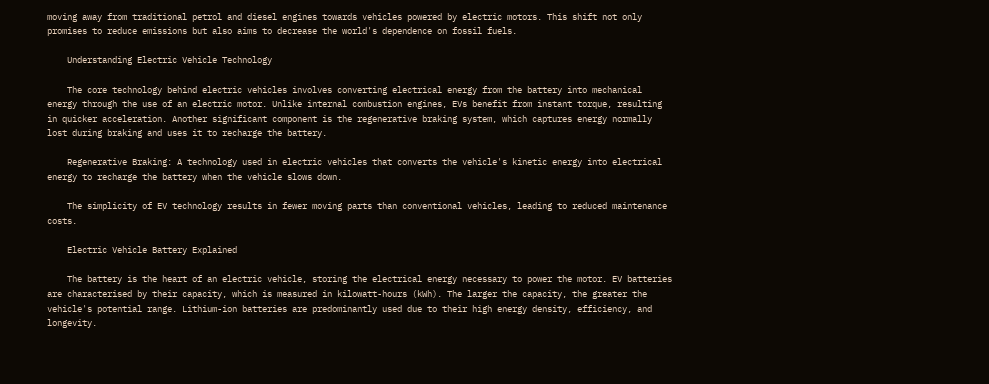moving away from traditional petrol and diesel engines towards vehicles powered by electric motors. This shift not only promises to reduce emissions but also aims to decrease the world's dependence on fossil fuels.

    Understanding Electric Vehicle Technology

    The core technology behind electric vehicles involves converting electrical energy from the battery into mechanical energy through the use of an electric motor. Unlike internal combustion engines, EVs benefit from instant torque, resulting in quicker acceleration. Another significant component is the regenerative braking system, which captures energy normally lost during braking and uses it to recharge the battery.

    Regenerative Braking: A technology used in electric vehicles that converts the vehicle's kinetic energy into electrical energy to recharge the battery when the vehicle slows down.

    The simplicity of EV technology results in fewer moving parts than conventional vehicles, leading to reduced maintenance costs.

    Electric Vehicle Battery Explained

    The battery is the heart of an electric vehicle, storing the electrical energy necessary to power the motor. EV batteries are characterised by their capacity, which is measured in kilowatt-hours (kWh). The larger the capacity, the greater the vehicle's potential range. Lithium-ion batteries are predominantly used due to their high energy density, efficiency, and longevity.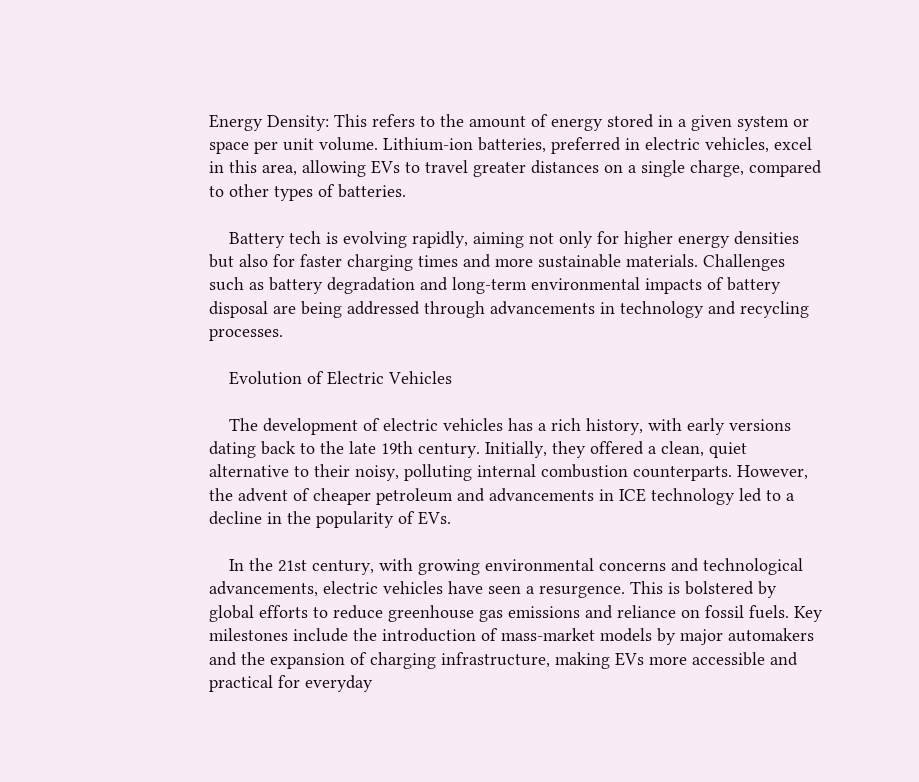Energy Density: This refers to the amount of energy stored in a given system or space per unit volume. Lithium-ion batteries, preferred in electric vehicles, excel in this area, allowing EVs to travel greater distances on a single charge, compared to other types of batteries.

    Battery tech is evolving rapidly, aiming not only for higher energy densities but also for faster charging times and more sustainable materials. Challenges such as battery degradation and long-term environmental impacts of battery disposal are being addressed through advancements in technology and recycling processes.

    Evolution of Electric Vehicles

    The development of electric vehicles has a rich history, with early versions dating back to the late 19th century. Initially, they offered a clean, quiet alternative to their noisy, polluting internal combustion counterparts. However, the advent of cheaper petroleum and advancements in ICE technology led to a decline in the popularity of EVs.

    In the 21st century, with growing environmental concerns and technological advancements, electric vehicles have seen a resurgence. This is bolstered by global efforts to reduce greenhouse gas emissions and reliance on fossil fuels. Key milestones include the introduction of mass-market models by major automakers and the expansion of charging infrastructure, making EVs more accessible and practical for everyday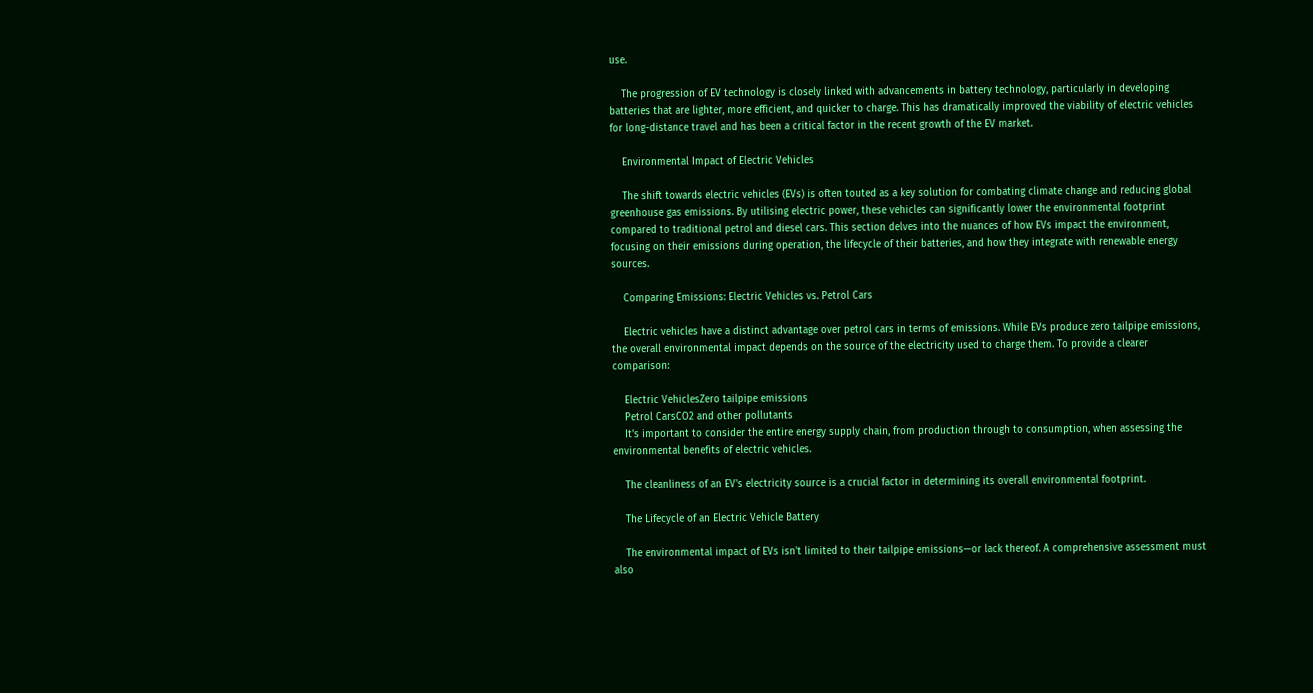use.

    The progression of EV technology is closely linked with advancements in battery technology, particularly in developing batteries that are lighter, more efficient, and quicker to charge. This has dramatically improved the viability of electric vehicles for long-distance travel and has been a critical factor in the recent growth of the EV market.

    Environmental Impact of Electric Vehicles

    The shift towards electric vehicles (EVs) is often touted as a key solution for combating climate change and reducing global greenhouse gas emissions. By utilising electric power, these vehicles can significantly lower the environmental footprint compared to traditional petrol and diesel cars. This section delves into the nuances of how EVs impact the environment, focusing on their emissions during operation, the lifecycle of their batteries, and how they integrate with renewable energy sources.

    Comparing Emissions: Electric Vehicles vs. Petrol Cars

    Electric vehicles have a distinct advantage over petrol cars in terms of emissions. While EVs produce zero tailpipe emissions, the overall environmental impact depends on the source of the electricity used to charge them. To provide a clearer comparison:

    Electric VehiclesZero tailpipe emissions
    Petrol CarsCO2 and other pollutants
    It's important to consider the entire energy supply chain, from production through to consumption, when assessing the environmental benefits of electric vehicles.

    The cleanliness of an EV's electricity source is a crucial factor in determining its overall environmental footprint.

    The Lifecycle of an Electric Vehicle Battery

    The environmental impact of EVs isn't limited to their tailpipe emissions—or lack thereof. A comprehensive assessment must also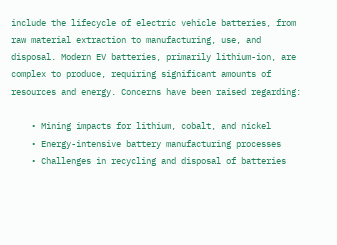include the lifecycle of electric vehicle batteries, from raw material extraction to manufacturing, use, and disposal. Modern EV batteries, primarily lithium-ion, are complex to produce, requiring significant amounts of resources and energy. Concerns have been raised regarding:

    • Mining impacts for lithium, cobalt, and nickel
    • Energy-intensive battery manufacturing processes
    • Challenges in recycling and disposal of batteries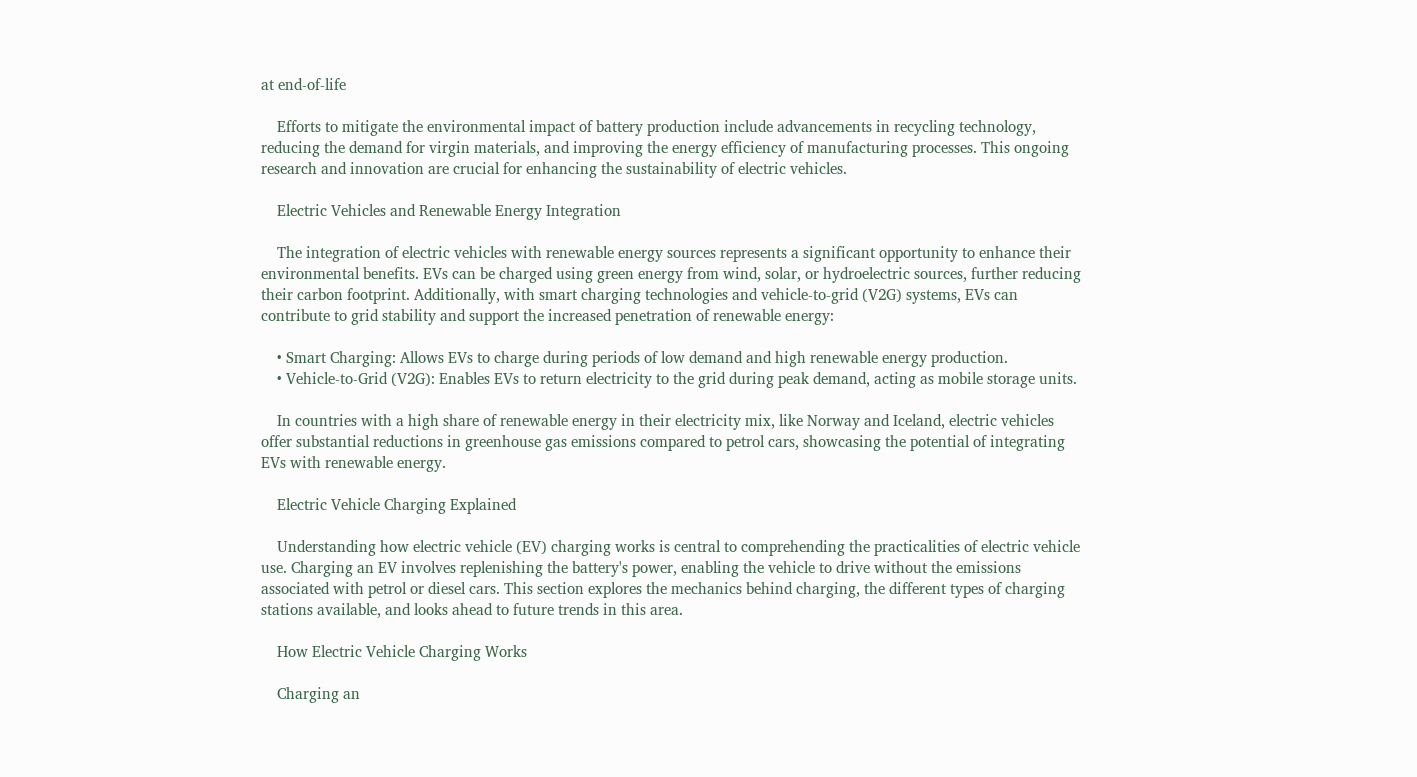at end-of-life

    Efforts to mitigate the environmental impact of battery production include advancements in recycling technology, reducing the demand for virgin materials, and improving the energy efficiency of manufacturing processes. This ongoing research and innovation are crucial for enhancing the sustainability of electric vehicles.

    Electric Vehicles and Renewable Energy Integration

    The integration of electric vehicles with renewable energy sources represents a significant opportunity to enhance their environmental benefits. EVs can be charged using green energy from wind, solar, or hydroelectric sources, further reducing their carbon footprint. Additionally, with smart charging technologies and vehicle-to-grid (V2G) systems, EVs can contribute to grid stability and support the increased penetration of renewable energy:

    • Smart Charging: Allows EVs to charge during periods of low demand and high renewable energy production.
    • Vehicle-to-Grid (V2G): Enables EVs to return electricity to the grid during peak demand, acting as mobile storage units.

    In countries with a high share of renewable energy in their electricity mix, like Norway and Iceland, electric vehicles offer substantial reductions in greenhouse gas emissions compared to petrol cars, showcasing the potential of integrating EVs with renewable energy.

    Electric Vehicle Charging Explained

    Understanding how electric vehicle (EV) charging works is central to comprehending the practicalities of electric vehicle use. Charging an EV involves replenishing the battery's power, enabling the vehicle to drive without the emissions associated with petrol or diesel cars. This section explores the mechanics behind charging, the different types of charging stations available, and looks ahead to future trends in this area.

    How Electric Vehicle Charging Works

    Charging an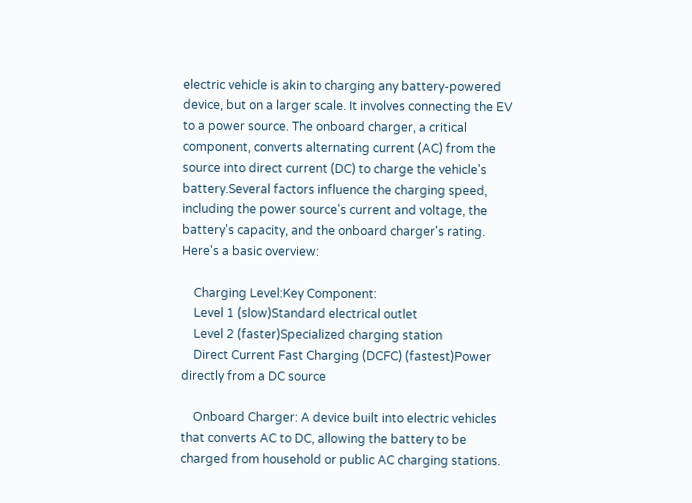electric vehicle is akin to charging any battery-powered device, but on a larger scale. It involves connecting the EV to a power source. The onboard charger, a critical component, converts alternating current (AC) from the source into direct current (DC) to charge the vehicle's battery.Several factors influence the charging speed, including the power source's current and voltage, the battery's capacity, and the onboard charger's rating. Here's a basic overview:

    Charging Level:Key Component:
    Level 1 (slow)Standard electrical outlet
    Level 2 (faster)Specialized charging station
    Direct Current Fast Charging (DCFC) (fastest)Power directly from a DC source

    Onboard Charger: A device built into electric vehicles that converts AC to DC, allowing the battery to be charged from household or public AC charging stations.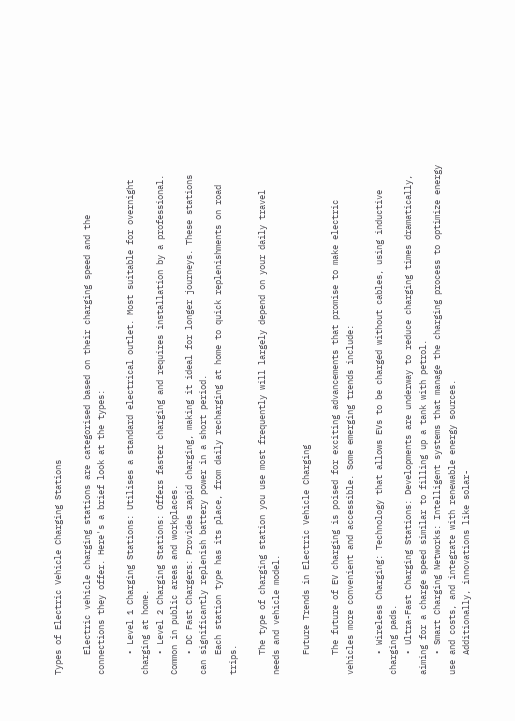Types of Electric Vehicle Charging Stations

    Electric vehicle charging stations are categorised based on their charging speed and the connections they offer. Here's a brief look at the types:

    • Level 1 Charging Stations: Utilises a standard electrical outlet. Most suitable for overnight charging at home.
    • Level 2 Charging Stations: Offers faster charging and requires installation by a professional. Common in public areas and workplaces.
    • DC Fast Chargers: Provides rapid charging, making it ideal for longer journeys. These stations can significantly replenish battery power in a short period.
    Each station type has its place, from daily recharging at home to quick replenishments on road trips.

    The type of charging station you use most frequently will largely depend on your daily travel needs and vehicle model.

    Future Trends in Electric Vehicle Charging

    The future of EV charging is poised for exciting advancements that promise to make electric vehicles more convenient and accessible. Some emerging trends include:

    • Wireless Charging: Technology that allows EVs to be charged without cables, using inductive charging pads.
    • Ultra-Fast Charging Stations: Developments are underway to reduce charging times dramatically, aiming for a charge speed similar to filling up a tank with petrol.
    • Smart Charging Networks: Intelligent systems that manage the charging process to optimize energy use and costs, and integrate with renewable energy sources.
    Additionally, innovations like solar-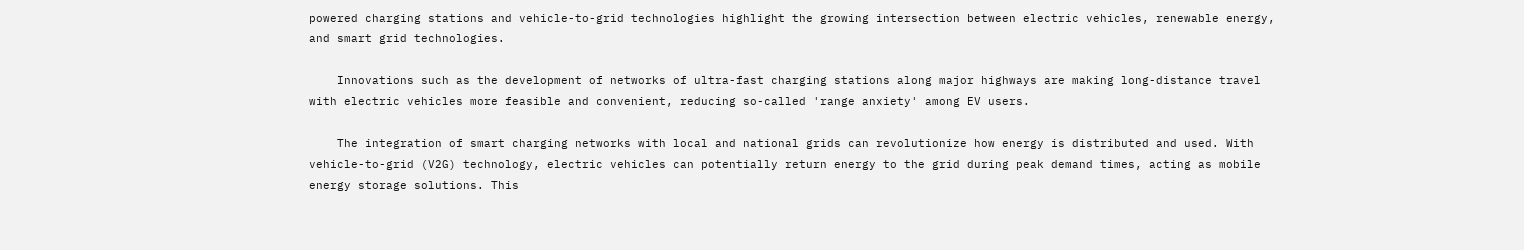powered charging stations and vehicle-to-grid technologies highlight the growing intersection between electric vehicles, renewable energy, and smart grid technologies.

    Innovations such as the development of networks of ultra-fast charging stations along major highways are making long-distance travel with electric vehicles more feasible and convenient, reducing so-called 'range anxiety' among EV users.

    The integration of smart charging networks with local and national grids can revolutionize how energy is distributed and used. With vehicle-to-grid (V2G) technology, electric vehicles can potentially return energy to the grid during peak demand times, acting as mobile energy storage solutions. This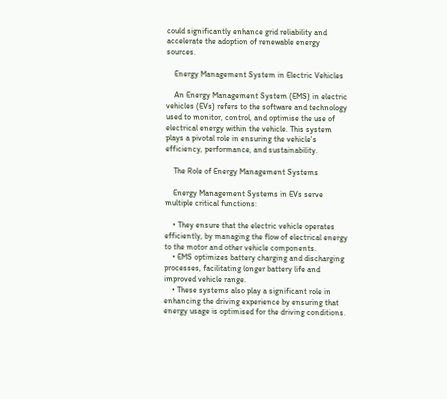could significantly enhance grid reliability and accelerate the adoption of renewable energy sources.

    Energy Management System in Electric Vehicles

    An Energy Management System (EMS) in electric vehicles (EVs) refers to the software and technology used to monitor, control, and optimise the use of electrical energy within the vehicle. This system plays a pivotal role in ensuring the vehicle's efficiency, performance, and sustainability.

    The Role of Energy Management Systems

    Energy Management Systems in EVs serve multiple critical functions:

    • They ensure that the electric vehicle operates efficiently, by managing the flow of electrical energy to the motor and other vehicle components.
    • EMS optimizes battery charging and discharging processes, facilitating longer battery life and improved vehicle range.
    • These systems also play a significant role in enhancing the driving experience by ensuring that energy usage is optimised for the driving conditions.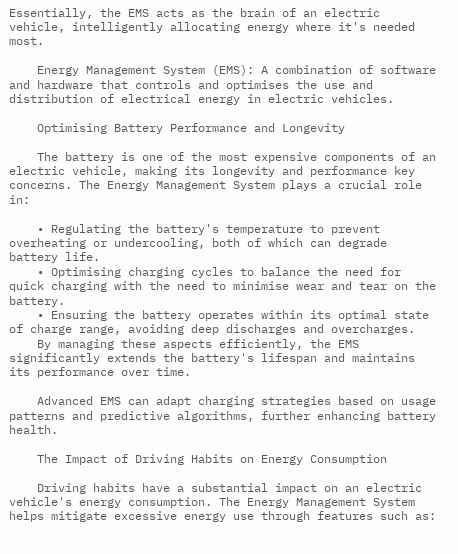Essentially, the EMS acts as the brain of an electric vehicle, intelligently allocating energy where it's needed most.

    Energy Management System (EMS): A combination of software and hardware that controls and optimises the use and distribution of electrical energy in electric vehicles.

    Optimising Battery Performance and Longevity

    The battery is one of the most expensive components of an electric vehicle, making its longevity and performance key concerns. The Energy Management System plays a crucial role in:

    • Regulating the battery's temperature to prevent overheating or undercooling, both of which can degrade battery life.
    • Optimising charging cycles to balance the need for quick charging with the need to minimise wear and tear on the battery.
    • Ensuring the battery operates within its optimal state of charge range, avoiding deep discharges and overcharges.
    By managing these aspects efficiently, the EMS significantly extends the battery's lifespan and maintains its performance over time.

    Advanced EMS can adapt charging strategies based on usage patterns and predictive algorithms, further enhancing battery health.

    The Impact of Driving Habits on Energy Consumption

    Driving habits have a substantial impact on an electric vehicle's energy consumption. The Energy Management System helps mitigate excessive energy use through features such as: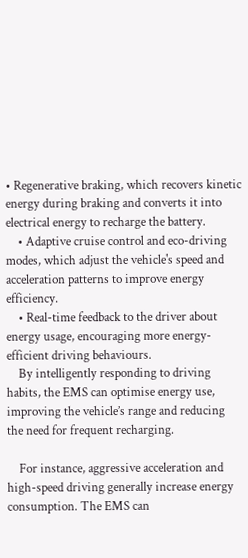• Regenerative braking, which recovers kinetic energy during braking and converts it into electrical energy to recharge the battery.
    • Adaptive cruise control and eco-driving modes, which adjust the vehicle's speed and acceleration patterns to improve energy efficiency.
    • Real-time feedback to the driver about energy usage, encouraging more energy-efficient driving behaviours.
    By intelligently responding to driving habits, the EMS can optimise energy use, improving the vehicle’s range and reducing the need for frequent recharging.

    For instance, aggressive acceleration and high-speed driving generally increase energy consumption. The EMS can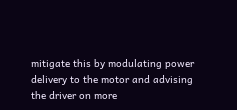mitigate this by modulating power delivery to the motor and advising the driver on more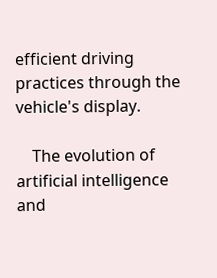efficient driving practices through the vehicle's display.

    The evolution of artificial intelligence and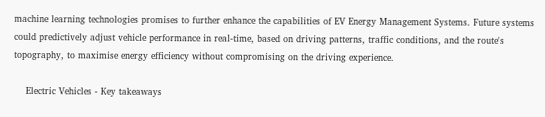machine learning technologies promises to further enhance the capabilities of EV Energy Management Systems. Future systems could predictively adjust vehicle performance in real-time, based on driving patterns, traffic conditions, and the route's topography, to maximise energy efficiency without compromising on the driving experience.

    Electric Vehicles - Key takeaways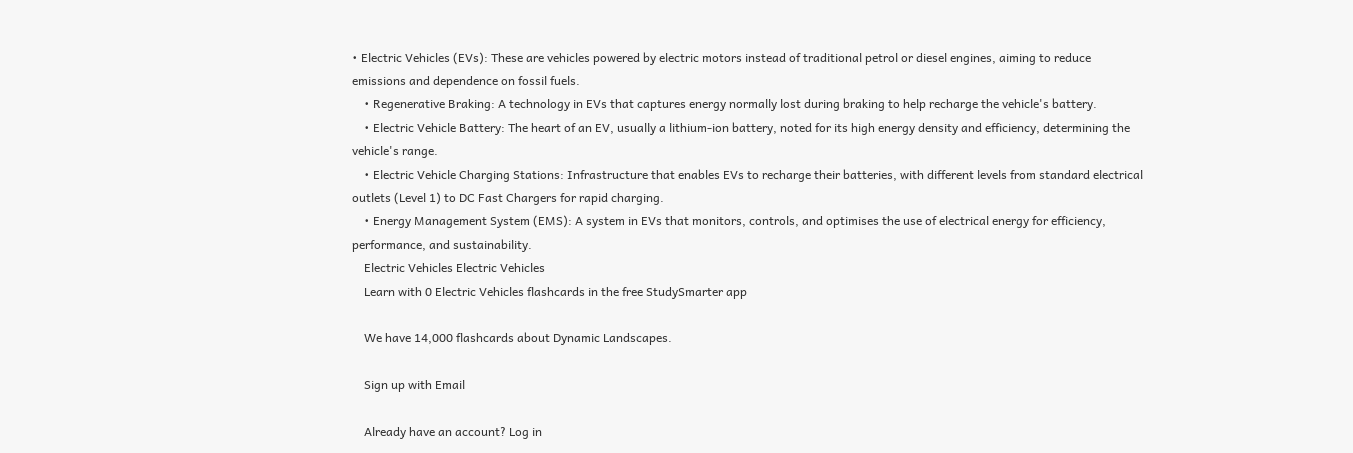• Electric Vehicles (EVs): These are vehicles powered by electric motors instead of traditional petrol or diesel engines, aiming to reduce emissions and dependence on fossil fuels.
    • Regenerative Braking: A technology in EVs that captures energy normally lost during braking to help recharge the vehicle's battery.
    • Electric Vehicle Battery: The heart of an EV, usually a lithium-ion battery, noted for its high energy density and efficiency, determining the vehicle's range.
    • Electric Vehicle Charging Stations: Infrastructure that enables EVs to recharge their batteries, with different levels from standard electrical outlets (Level 1) to DC Fast Chargers for rapid charging.
    • Energy Management System (EMS): A system in EVs that monitors, controls, and optimises the use of electrical energy for efficiency, performance, and sustainability.
    Electric Vehicles Electric Vehicles
    Learn with 0 Electric Vehicles flashcards in the free StudySmarter app

    We have 14,000 flashcards about Dynamic Landscapes.

    Sign up with Email

    Already have an account? Log in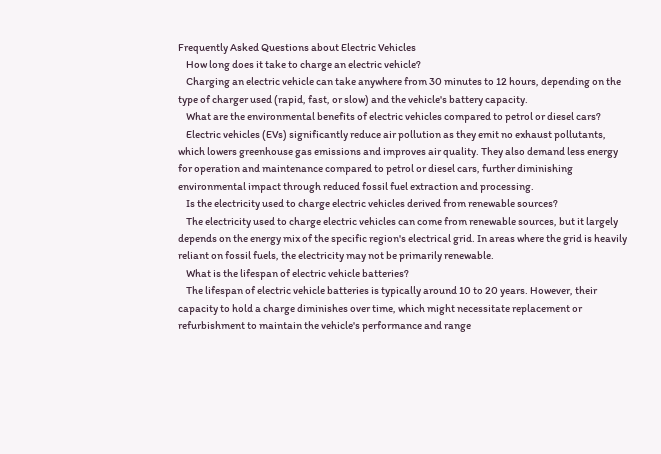Frequently Asked Questions about Electric Vehicles
    How long does it take to charge an electric vehicle?
    Charging an electric vehicle can take anywhere from 30 minutes to 12 hours, depending on the type of charger used (rapid, fast, or slow) and the vehicle's battery capacity.
    What are the environmental benefits of electric vehicles compared to petrol or diesel cars?
    Electric vehicles (EVs) significantly reduce air pollution as they emit no exhaust pollutants, which lowers greenhouse gas emissions and improves air quality. They also demand less energy for operation and maintenance compared to petrol or diesel cars, further diminishing environmental impact through reduced fossil fuel extraction and processing.
    Is the electricity used to charge electric vehicles derived from renewable sources?
    The electricity used to charge electric vehicles can come from renewable sources, but it largely depends on the energy mix of the specific region's electrical grid. In areas where the grid is heavily reliant on fossil fuels, the electricity may not be primarily renewable.
    What is the lifespan of electric vehicle batteries?
    The lifespan of electric vehicle batteries is typically around 10 to 20 years. However, their capacity to hold a charge diminishes over time, which might necessitate replacement or refurbishment to maintain the vehicle's performance and range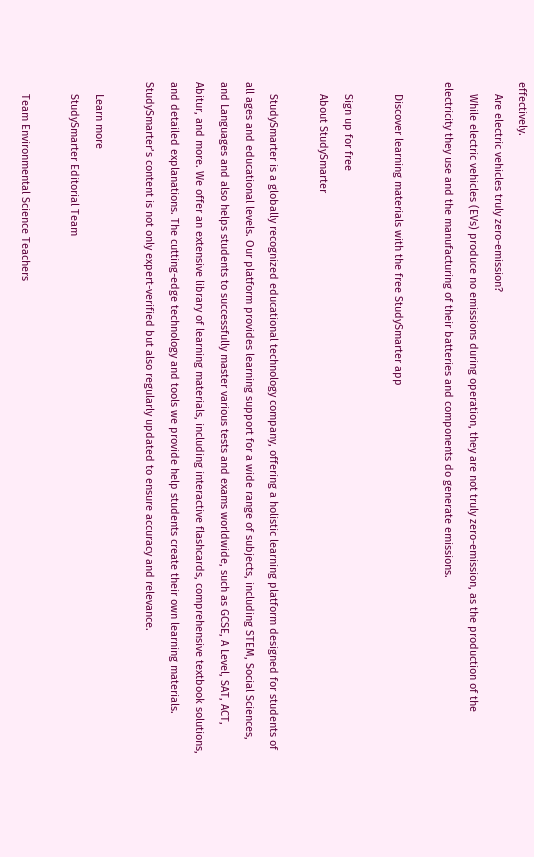effectively.
    Are electric vehicles truly zero-emission?
    While electric vehicles (EVs) produce no emissions during operation, they are not truly zero-emission, as the production of the electricity they use and the manufacturing of their batteries and components do generate emissions.

    Discover learning materials with the free StudySmarter app

    Sign up for free
    About StudySmarter

    StudySmarter is a globally recognized educational technology company, offering a holistic learning platform designed for students of all ages and educational levels. Our platform provides learning support for a wide range of subjects, including STEM, Social Sciences, and Languages and also helps students to successfully master various tests and exams worldwide, such as GCSE, A Level, SAT, ACT, Abitur, and more. We offer an extensive library of learning materials, including interactive flashcards, comprehensive textbook solutions, and detailed explanations. The cutting-edge technology and tools we provide help students create their own learning materials. StudySmarter’s content is not only expert-verified but also regularly updated to ensure accuracy and relevance.

    Learn more
    StudySmarter Editorial Team

    Team Environmental Science Teachers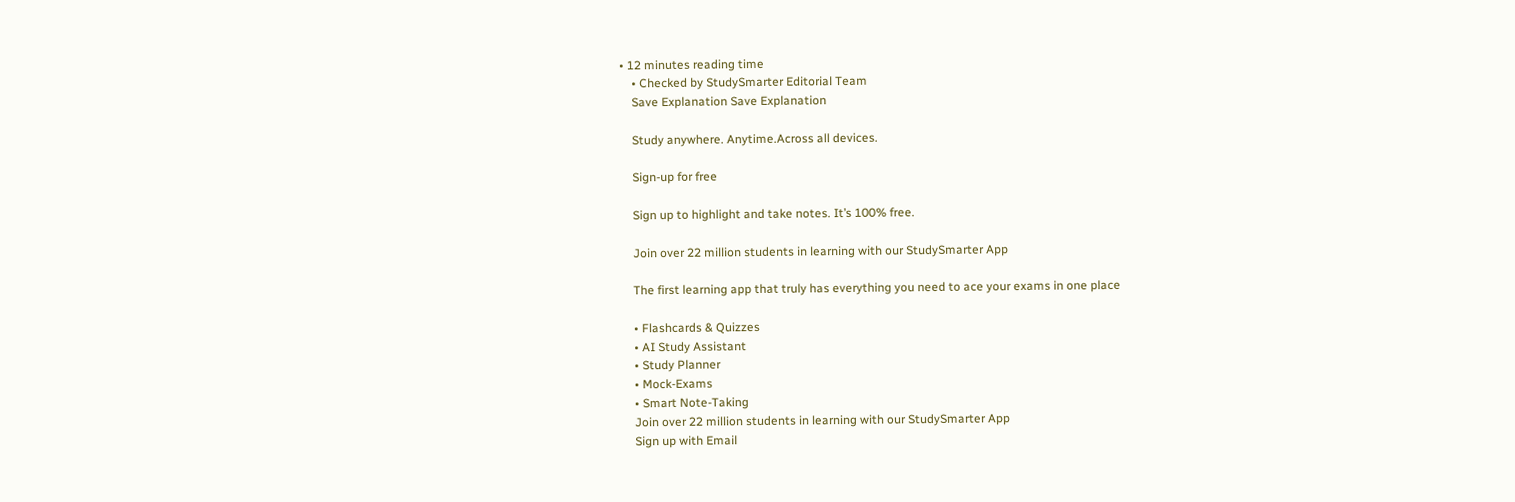• 12 minutes reading time
    • Checked by StudySmarter Editorial Team
    Save Explanation Save Explanation

    Study anywhere. Anytime.Across all devices.

    Sign-up for free

    Sign up to highlight and take notes. It’s 100% free.

    Join over 22 million students in learning with our StudySmarter App

    The first learning app that truly has everything you need to ace your exams in one place

    • Flashcards & Quizzes
    • AI Study Assistant
    • Study Planner
    • Mock-Exams
    • Smart Note-Taking
    Join over 22 million students in learning with our StudySmarter App
    Sign up with Email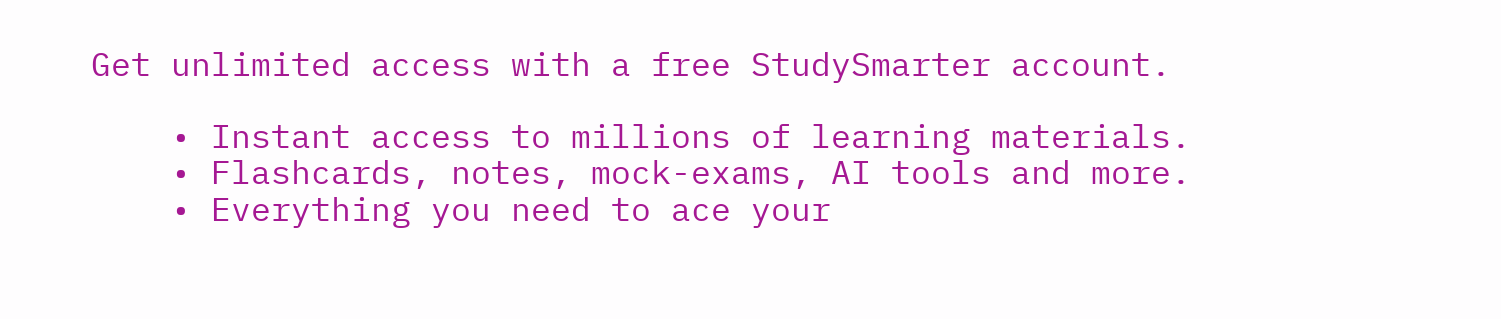Get unlimited access with a free StudySmarter account.

    • Instant access to millions of learning materials.
    • Flashcards, notes, mock-exams, AI tools and more.
    • Everything you need to ace your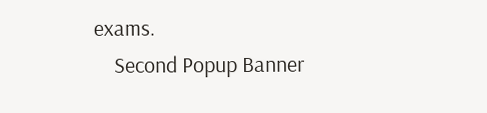exams.
    Second Popup Banner